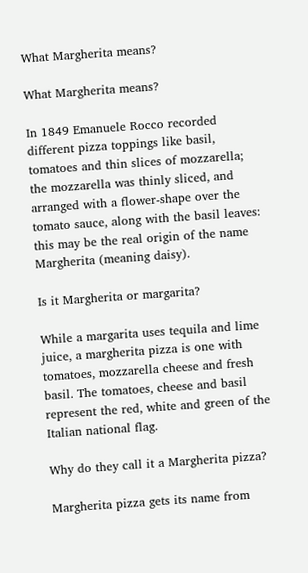What Margherita means?

What Margherita means?

In 1849 Emanuele Rocco recorded different pizza toppings like basil, tomatoes and thin slices of mozzarella; the mozzarella was thinly sliced, and arranged with a flower-shape over the tomato sauce, along with the basil leaves: this may be the real origin of the name Margherita (meaning daisy).

Is it Margherita or margarita?

While a margarita uses tequila and lime juice, a margherita pizza is one with tomatoes, mozzarella cheese and fresh basil. The tomatoes, cheese and basil represent the red, white and green of the Italian national flag.

Why do they call it a Margherita pizza?

Margherita pizza gets its name from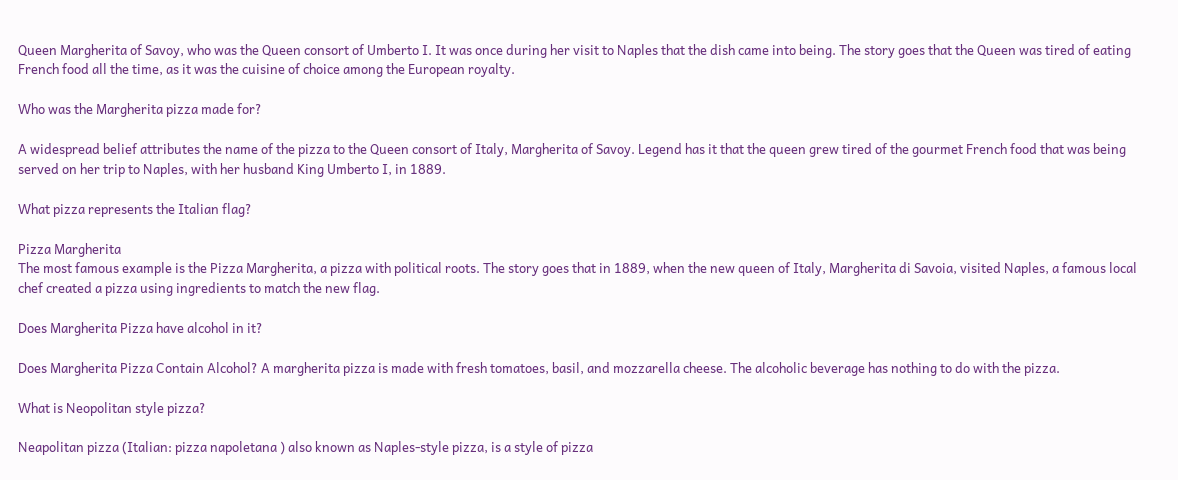Queen Margherita of Savoy, who was the Queen consort of Umberto I. It was once during her visit to Naples that the dish came into being. The story goes that the Queen was tired of eating French food all the time, as it was the cuisine of choice among the European royalty.

Who was the Margherita pizza made for?

A widespread belief attributes the name of the pizza to the Queen consort of Italy, Margherita of Savoy. Legend has it that the queen grew tired of the gourmet French food that was being served on her trip to Naples, with her husband King Umberto I, in 1889.

What pizza represents the Italian flag?

Pizza Margherita
The most famous example is the Pizza Margherita, a pizza with political roots. The story goes that in 1889, when the new queen of Italy, Margherita di Savoia, visited Naples, a famous local chef created a pizza using ingredients to match the new flag.

Does Margherita Pizza have alcohol in it?

Does Margherita Pizza Contain Alcohol? A margherita pizza is made with fresh tomatoes, basil, and mozzarella cheese. The alcoholic beverage has nothing to do with the pizza.

What is Neopolitan style pizza?

Neapolitan pizza (Italian: pizza napoletana ) also known as Naples-style pizza, is a style of pizza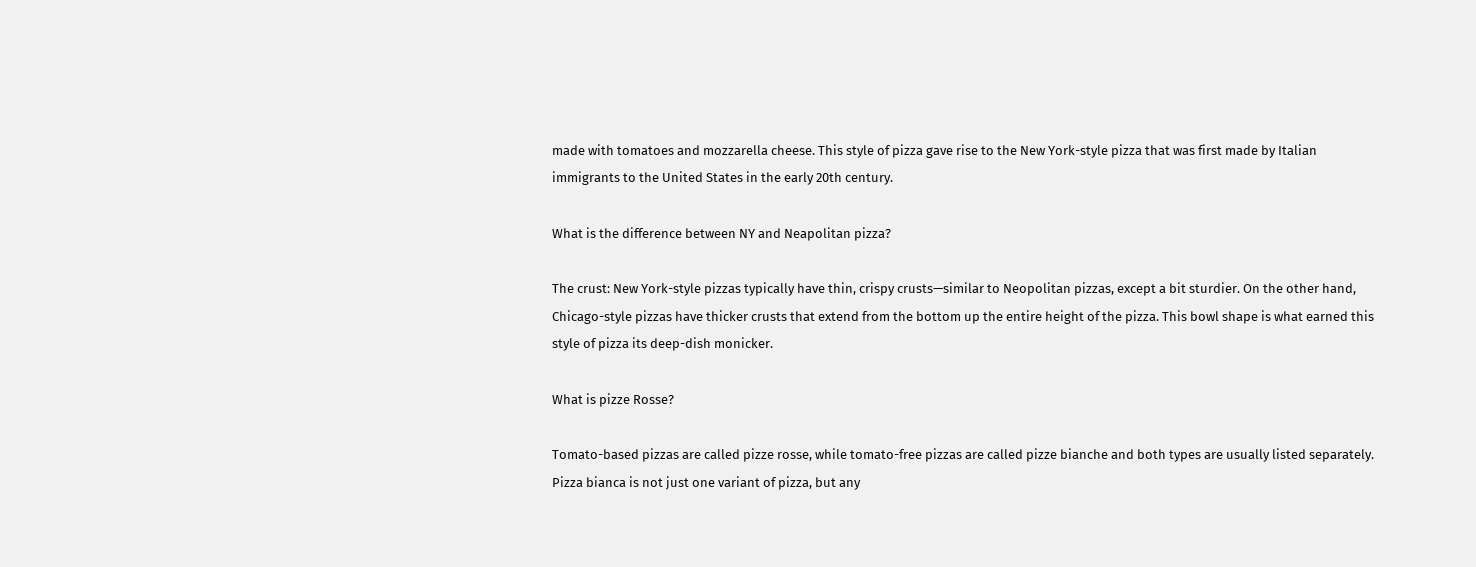made with tomatoes and mozzarella cheese. This style of pizza gave rise to the New York-style pizza that was first made by Italian immigrants to the United States in the early 20th century.

What is the difference between NY and Neapolitan pizza?

The crust: New York-style pizzas typically have thin, crispy crusts—similar to Neopolitan pizzas, except a bit sturdier. On the other hand, Chicago-style pizzas have thicker crusts that extend from the bottom up the entire height of the pizza. This bowl shape is what earned this style of pizza its deep-dish monicker.

What is pizze Rosse?

Tomato-based pizzas are called pizze rosse, while tomato-free pizzas are called pizze bianche and both types are usually listed separately. Pizza bianca is not just one variant of pizza, but any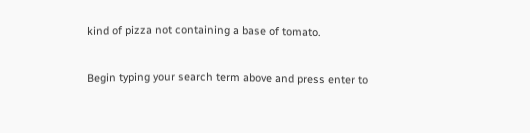kind of pizza not containing a base of tomato.

Begin typing your search term above and press enter to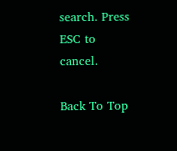search. Press ESC to cancel.

Back To Top